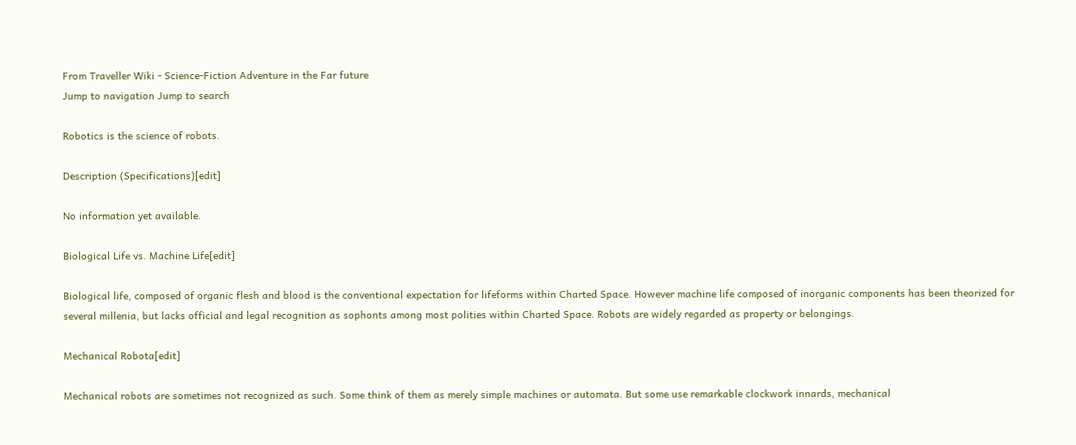From Traveller Wiki - Science-Fiction Adventure in the Far future
Jump to navigation Jump to search

Robotics is the science of robots.

Description (Specifications)[edit]

No information yet available.

Biological Life vs. Machine Life[edit]

Biological life, composed of organic flesh and blood is the conventional expectation for lifeforms within Charted Space. However machine life composed of inorganic components has been theorized for several millenia, but lacks official and legal recognition as sophonts among most polities within Charted Space. Robots are widely regarded as property or belongings.

Mechanical Robota[edit]

Mechanical robots are sometimes not recognized as such. Some think of them as merely simple machines or automata. But some use remarkable clockwork innards, mechanical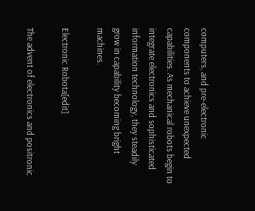computers, and pre-electronic components to achieve unexpected capabilities. As mechanical robots begin to integrate electronics and sophisticated information technology, they steadily grow in capability becoming bright machines.

Electronic Robota[edit]

The advent of electronics and positronic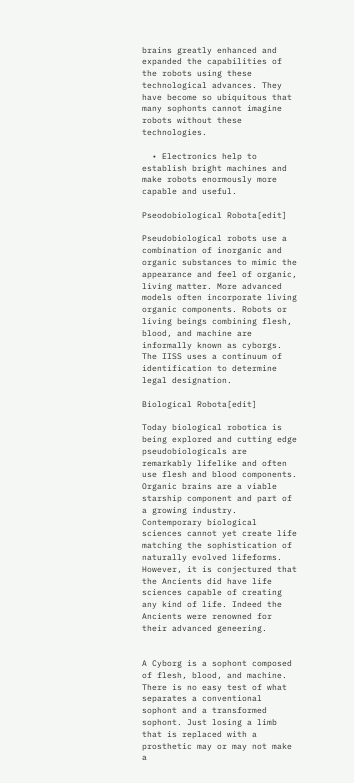brains greatly enhanced and expanded the capabilities of the robots using these technological advances. They have become so ubiquitous that many sophonts cannot imagine robots without these technologies.

  • Electronics help to establish bright machines and make robots enormously more capable and useful.

Pseodobiological Robota[edit]

Pseudobiological robots use a combination of inorganic and organic substances to mimic the appearance and feel of organic, living matter. More advanced models often incorporate living organic components. Robots or living beings combining flesh, blood, and machine are informally known as cyborgs. The IISS uses a continuum of identification to determine legal designation.

Biological Robota[edit]

Today biological robotica is being explored and cutting edge pseudobiologicals are remarkably lifelike and often use flesh and blood components. Organic brains are a viable starship component and part of a growing industry. Contemporary biological sciences cannot yet create life matching the sophistication of naturally evolved lifeforms. However, it is conjectured that the Ancients did have life sciences capable of creating any kind of life. Indeed the Ancients were renowned for their advanced geneering.


A Cyborg is a sophont composed of flesh, blood, and machine. There is no easy test of what separates a conventional sophont and a transformed sophont. Just losing a limb that is replaced with a prosthetic may or may not make a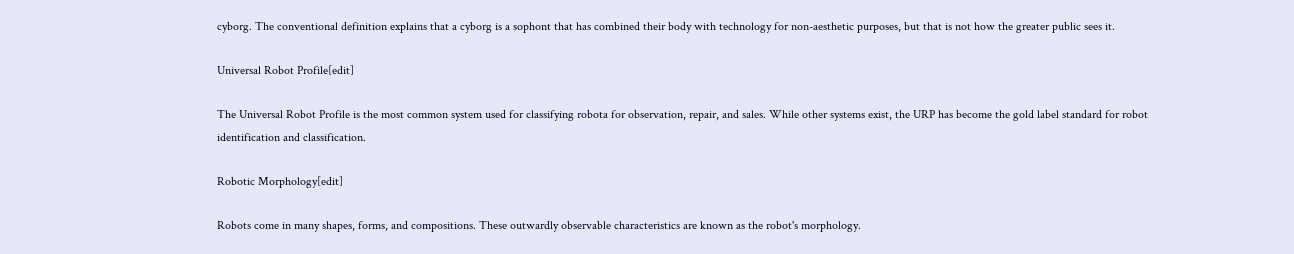cyborg. The conventional definition explains that a cyborg is a sophont that has combined their body with technology for non-aesthetic purposes, but that is not how the greater public sees it.

Universal Robot Profile[edit]

The Universal Robot Profile is the most common system used for classifying robota for observation, repair, and sales. While other systems exist, the URP has become the gold label standard for robot identification and classification.

Robotic Morphology[edit]

Robots come in many shapes, forms, and compositions. These outwardly observable characteristics are known as the robot's morphology.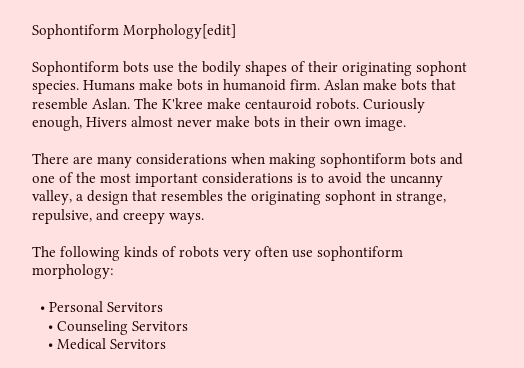Sophontiform Morphology[edit]

Sophontiform bots use the bodily shapes of their originating sophont species. Humans make bots in humanoid firm. Aslan make bots that resemble Aslan. The K'kree make centauroid robots. Curiously enough, Hivers almost never make bots in their own image.

There are many considerations when making sophontiform bots and one of the most important considerations is to avoid the uncanny valley, a design that resembles the originating sophont in strange, repulsive, and creepy ways.

The following kinds of robots very often use sophontiform morphology:

  • Personal Servitors
    • Counseling Servitors
    • Medical Servitors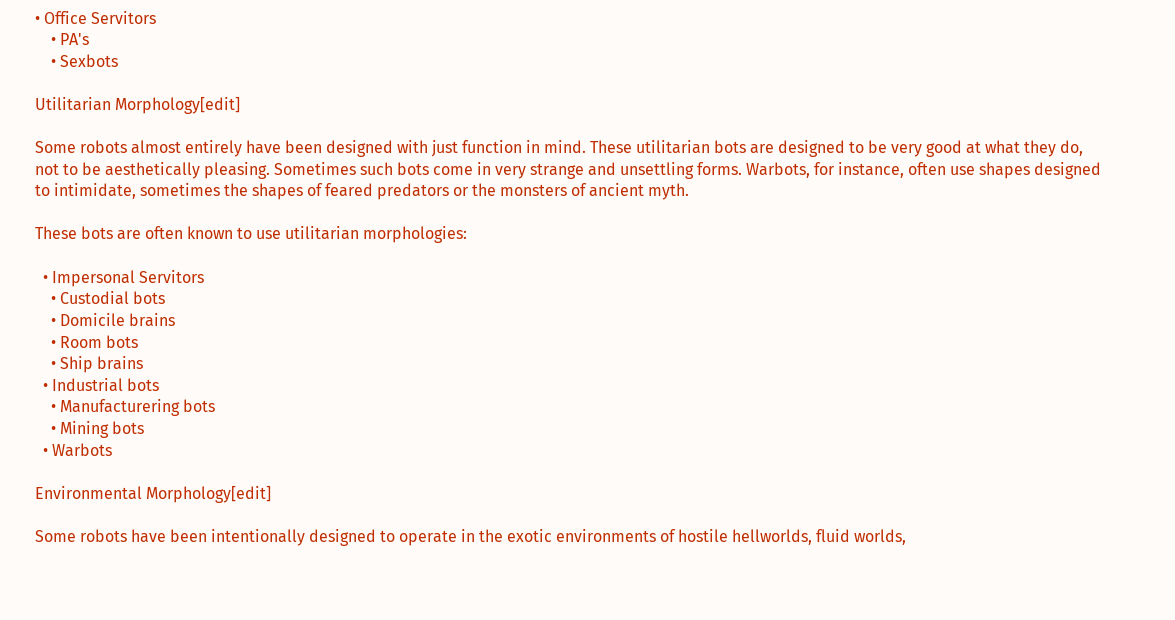• Office Servitors
    • PA's
    • Sexbots

Utilitarian Morphology[edit]

Some robots almost entirely have been designed with just function in mind. These utilitarian bots are designed to be very good at what they do, not to be aesthetically pleasing. Sometimes such bots come in very strange and unsettling forms. Warbots, for instance, often use shapes designed to intimidate, sometimes the shapes of feared predators or the monsters of ancient myth.

These bots are often known to use utilitarian morphologies:

  • Impersonal Servitors
    • Custodial bots
    • Domicile brains
    • Room bots
    • Ship brains
  • Industrial bots
    • Manufacturering bots
    • Mining bots
  • Warbots

Environmental Morphology[edit]

Some robots have been intentionally designed to operate in the exotic environments of hostile hellworlds, fluid worlds,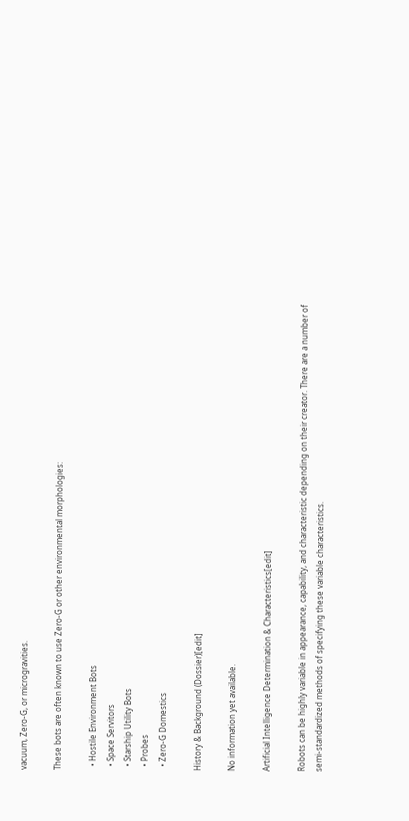vacuum, Zero-G, or microgravities.

These bots are often known to use Zero-G or other environmental morphologies:

  • Hostile Environment Bots
  • Space Servitors
  • Starship Utility Bots
  • Probes
  • Zero-G Domestics

History & Background (Dossier)[edit]

No information yet available.

Artificial Intelligence Determination & Characteristics[edit]

Robots can be highly variable in appearance, capability, and characteristic depending on their creator. There are a number of semi-standardized methods of specifying these variable characteristics.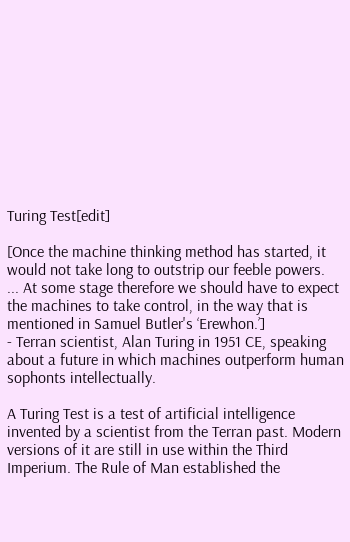Turing Test[edit]

[Once the machine thinking method has started, it would not take long to outstrip our feeble powers.
... At some stage therefore we should have to expect the machines to take control, in the way that is mentioned in Samuel Butler's ‘Erewhon.’]
- Terran scientist, Alan Turing in 1951 CE, speaking about a future in which machines outperform human sophonts intellectually.

A Turing Test is a test of artificial intelligence invented by a scientist from the Terran past. Modern versions of it are still in use within the Third Imperium. The Rule of Man established the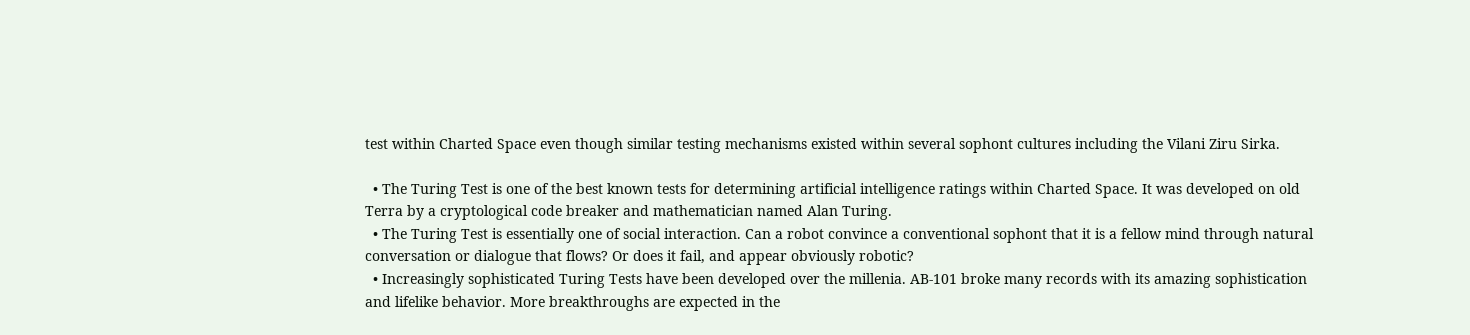test within Charted Space even though similar testing mechanisms existed within several sophont cultures including the Vilani Ziru Sirka.

  • The Turing Test is one of the best known tests for determining artificial intelligence ratings within Charted Space. It was developed on old Terra by a cryptological code breaker and mathematician named Alan Turing.
  • The Turing Test is essentially one of social interaction. Can a robot convince a conventional sophont that it is a fellow mind through natural conversation or dialogue that flows? Or does it fail, and appear obviously robotic?
  • Increasingly sophisticated Turing Tests have been developed over the millenia. AB-101 broke many records with its amazing sophistication and lifelike behavior. More breakthroughs are expected in the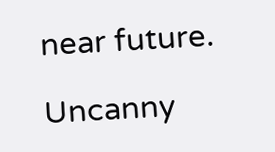near future.

Uncanny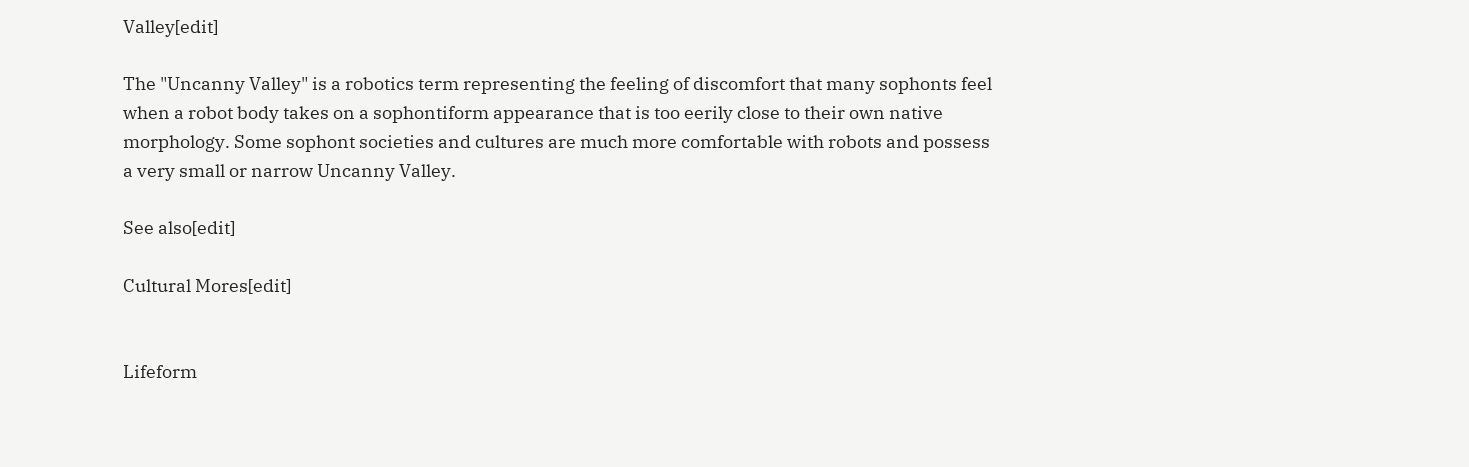Valley[edit]

The "Uncanny Valley" is a robotics term representing the feeling of discomfort that many sophonts feel when a robot body takes on a sophontiform appearance that is too eerily close to their own native morphology. Some sophont societies and cultures are much more comfortable with robots and possess a very small or narrow Uncanny Valley.

See also[edit]

Cultural Mores[edit]


Lifeform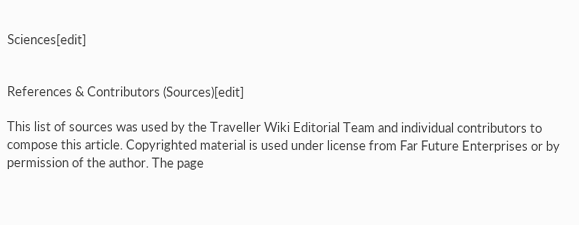Sciences[edit]


References & Contributors (Sources)[edit]

This list of sources was used by the Traveller Wiki Editorial Team and individual contributors to compose this article. Copyrighted material is used under license from Far Future Enterprises or by permission of the author. The page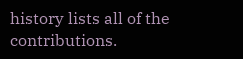history lists all of the contributions.